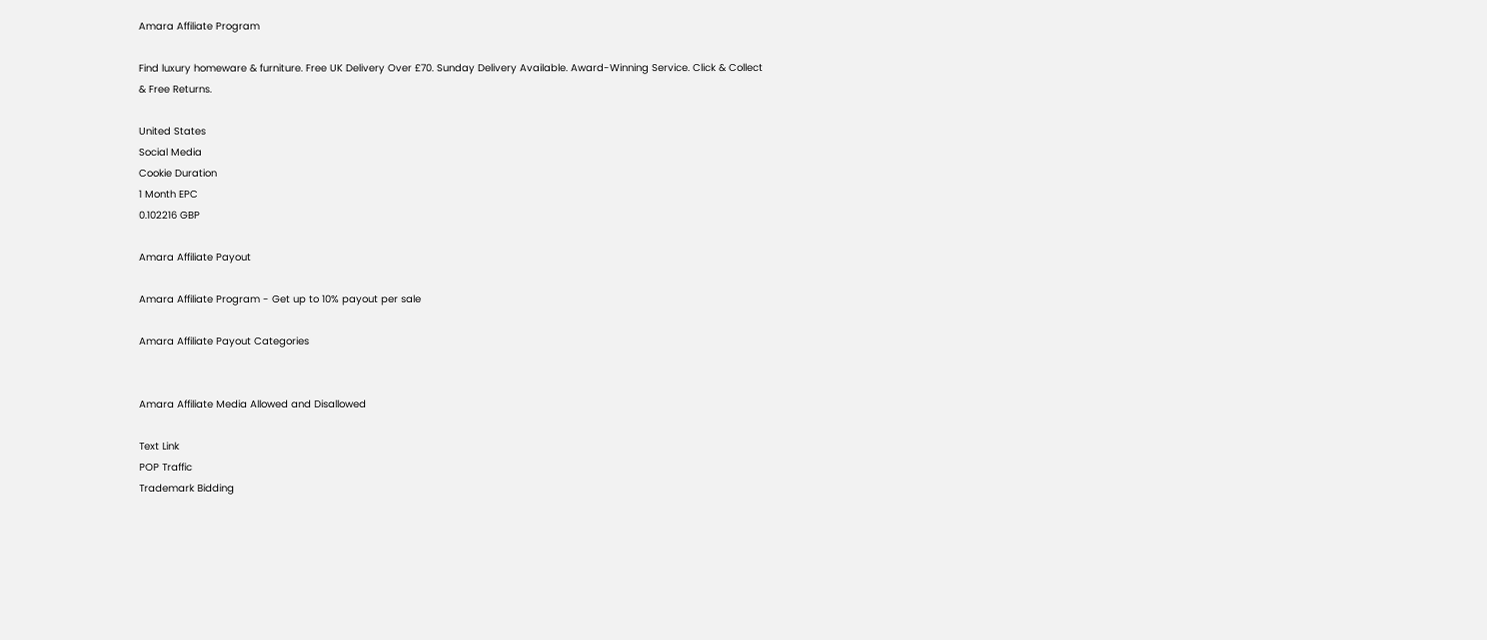Amara Affiliate Program

Find luxury homeware & furniture. Free UK Delivery Over £70. Sunday Delivery Available. Award-Winning Service. Click & Collect & Free Returns.

United States
Social Media
Cookie Duration
1 Month EPC
0.102216 GBP

Amara Affiliate Payout

Amara Affiliate Program - Get up to 10% payout per sale

Amara Affiliate Payout Categories


Amara Affiliate Media Allowed and Disallowed

Text Link
POP Traffic
Trademark Bidding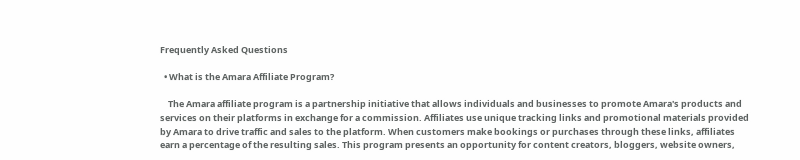Frequently Asked Questions

  • What is the Amara Affiliate Program?

    The Amara affiliate program is a partnership initiative that allows individuals and businesses to promote Amara's products and services on their platforms in exchange for a commission. Affiliates use unique tracking links and promotional materials provided by Amara to drive traffic and sales to the platform. When customers make bookings or purchases through these links, affiliates earn a percentage of the resulting sales. This program presents an opportunity for content creators, bloggers, website owners,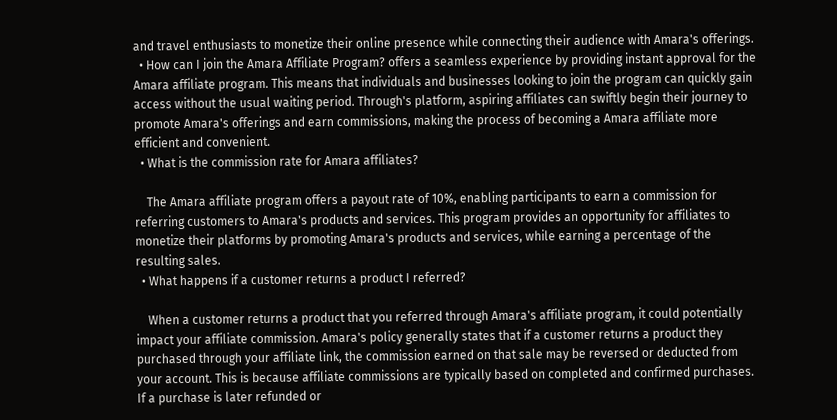and travel enthusiasts to monetize their online presence while connecting their audience with Amara's offerings.
  • How can I join the Amara Affiliate Program? offers a seamless experience by providing instant approval for the Amara affiliate program. This means that individuals and businesses looking to join the program can quickly gain access without the usual waiting period. Through's platform, aspiring affiliates can swiftly begin their journey to promote Amara's offerings and earn commissions, making the process of becoming a Amara affiliate more efficient and convenient.
  • What is the commission rate for Amara affiliates?

    The Amara affiliate program offers a payout rate of 10%, enabling participants to earn a commission for referring customers to Amara's products and services. This program provides an opportunity for affiliates to monetize their platforms by promoting Amara's products and services, while earning a percentage of the resulting sales.
  • What happens if a customer returns a product I referred?

    When a customer returns a product that you referred through Amara's affiliate program, it could potentially impact your affiliate commission. Amara's policy generally states that if a customer returns a product they purchased through your affiliate link, the commission earned on that sale may be reversed or deducted from your account. This is because affiliate commissions are typically based on completed and confirmed purchases. If a purchase is later refunded or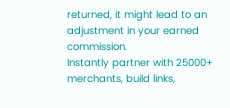returned, it might lead to an adjustment in your earned commission.
Instantly partner with 25000+ merchants, build links,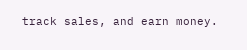track sales, and earn money.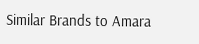Similar Brands to Amara